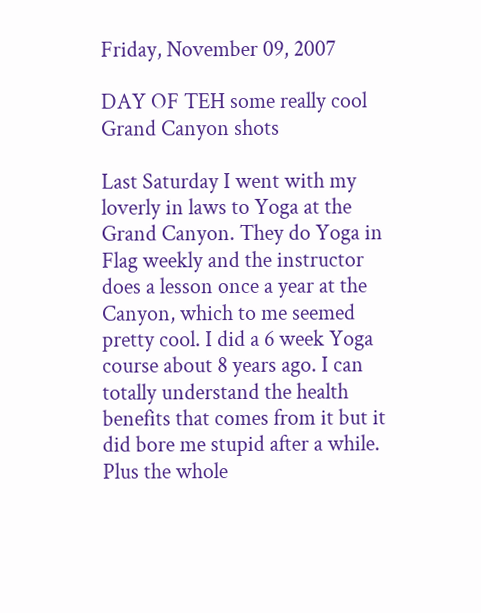Friday, November 09, 2007

DAY OF TEH some really cool Grand Canyon shots

Last Saturday I went with my loverly in laws to Yoga at the Grand Canyon. They do Yoga in Flag weekly and the instructor does a lesson once a year at the Canyon, which to me seemed pretty cool. I did a 6 week Yoga course about 8 years ago. I can totally understand the health benefits that comes from it but it did bore me stupid after a while.
Plus the whole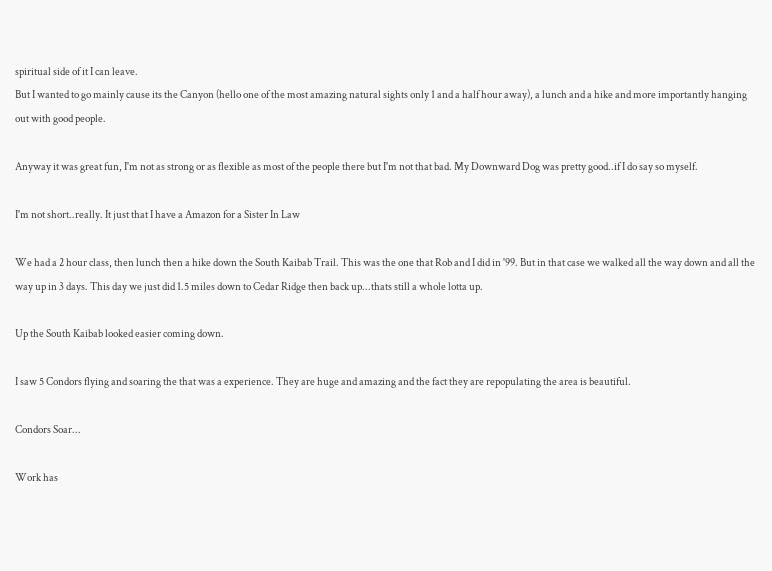spiritual side of it I can leave.
But I wanted to go mainly cause its the Canyon (hello one of the most amazing natural sights only 1 and a half hour away), a lunch and a hike and more importantly hanging out with good people.

Anyway it was great fun, I'm not as strong or as flexible as most of the people there but I'm not that bad. My Downward Dog was pretty good..if I do say so myself.

I'm not short..really. It just that I have a Amazon for a Sister In Law

We had a 2 hour class, then lunch then a hike down the South Kaibab Trail. This was the one that Rob and I did in '99. But in that case we walked all the way down and all the way up in 3 days. This day we just did 1.5 miles down to Cedar Ridge then back up...thats still a whole lotta up.

Up the South Kaibab looked easier coming down.

I saw 5 Condors flying and soaring the that was a experience. They are huge and amazing and the fact they are repopulating the area is beautiful.

Condors Soar...

Work has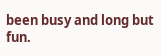been busy and long but fun.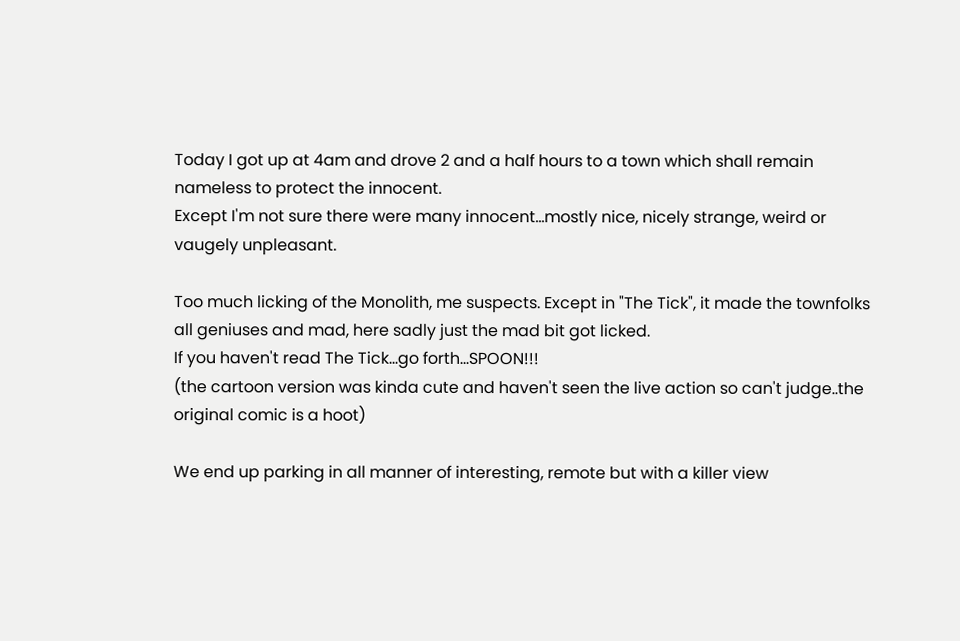Today I got up at 4am and drove 2 and a half hours to a town which shall remain nameless to protect the innocent.
Except I'm not sure there were many innocent...mostly nice, nicely strange, weird or vaugely unpleasant.

Too much licking of the Monolith, me suspects. Except in "The Tick", it made the townfolks all geniuses and mad, here sadly just the mad bit got licked.
If you haven't read The Tick...go forth...SPOON!!!
(the cartoon version was kinda cute and haven't seen the live action so can't judge..the original comic is a hoot)

We end up parking in all manner of interesting, remote but with a killer view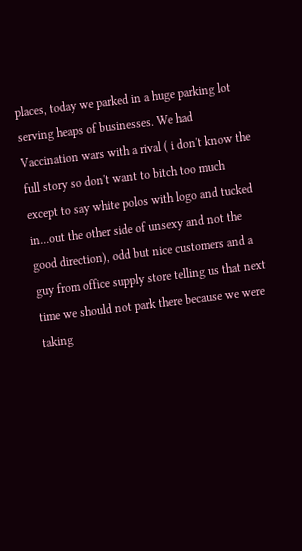places, today we parked in a huge parking lot serving heaps of businesses. We had Vaccination wars with a rival ( i don't know the full story so don't want to bitch too much except to say white polos with logo and tucked in...out the other side of unsexy and not the good direction), odd but nice customers and a guy from office supply store telling us that next time we should not park there because we were taking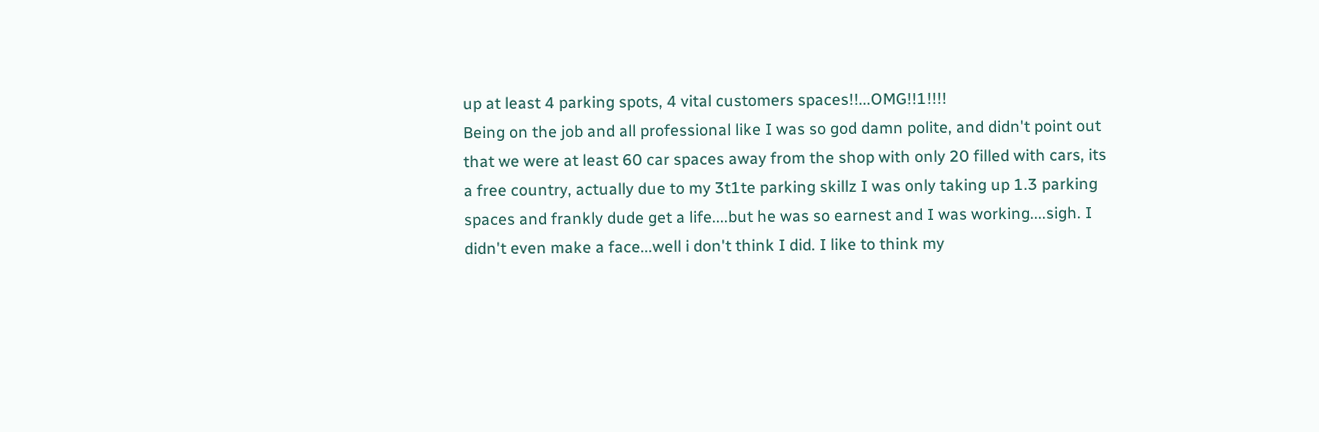up at least 4 parking spots, 4 vital customers spaces!!...OMG!!1!!!!
Being on the job and all professional like I was so god damn polite, and didn't point out that we were at least 60 car spaces away from the shop with only 20 filled with cars, its a free country, actually due to my 3t1te parking skillz I was only taking up 1.3 parking spaces and frankly dude get a life....but he was so earnest and I was working....sigh. I didn't even make a face...well i don't think I did. I like to think my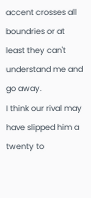accent crosses all boundries or at least they can't understand me and go away.
I think our rival may have slipped him a twenty to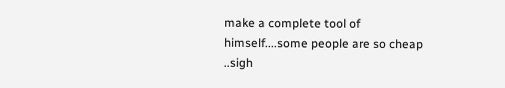make a complete tool of himself....some people are so cheap ..sigh